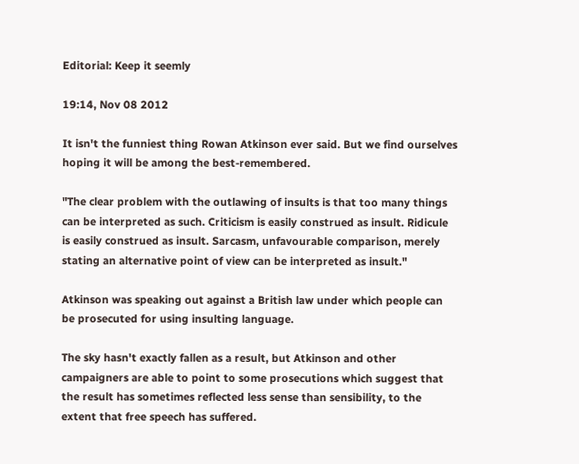Editorial: Keep it seemly

19:14, Nov 08 2012

It isn't the funniest thing Rowan Atkinson ever said. But we find ourselves hoping it will be among the best-remembered.

"The clear problem with the outlawing of insults is that too many things can be interpreted as such. Criticism is easily construed as insult. Ridicule is easily construed as insult. Sarcasm, unfavourable comparison, merely stating an alternative point of view can be interpreted as insult."

Atkinson was speaking out against a British law under which people can be prosecuted for using insulting language.

The sky hasn't exactly fallen as a result, but Atkinson and other campaigners are able to point to some prosecutions which suggest that the result has sometimes reflected less sense than sensibility, to the extent that free speech has suffered.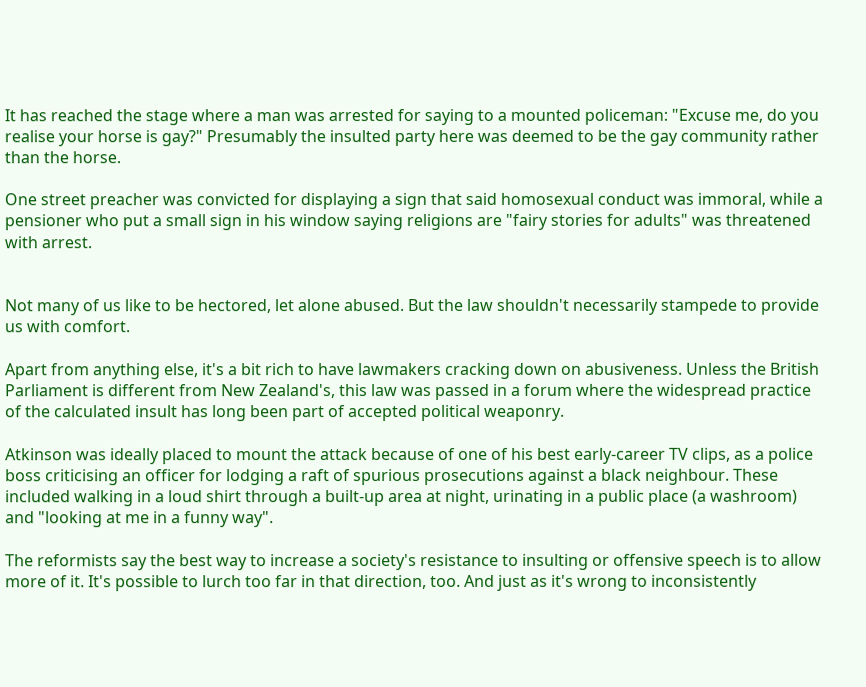It has reached the stage where a man was arrested for saying to a mounted policeman: "Excuse me, do you realise your horse is gay?" Presumably the insulted party here was deemed to be the gay community rather than the horse.

One street preacher was convicted for displaying a sign that said homosexual conduct was immoral, while a pensioner who put a small sign in his window saying religions are "fairy stories for adults" was threatened with arrest.


Not many of us like to be hectored, let alone abused. But the law shouldn't necessarily stampede to provide us with comfort.

Apart from anything else, it's a bit rich to have lawmakers cracking down on abusiveness. Unless the British Parliament is different from New Zealand's, this law was passed in a forum where the widespread practice of the calculated insult has long been part of accepted political weaponry.

Atkinson was ideally placed to mount the attack because of one of his best early-career TV clips, as a police boss criticising an officer for lodging a raft of spurious prosecutions against a black neighbour. These included walking in a loud shirt through a built-up area at night, urinating in a public place (a washroom) and "looking at me in a funny way".

The reformists say the best way to increase a society's resistance to insulting or offensive speech is to allow more of it. It's possible to lurch too far in that direction, too. And just as it's wrong to inconsistently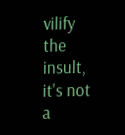vilify the insult, it's not a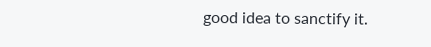good idea to sanctify it.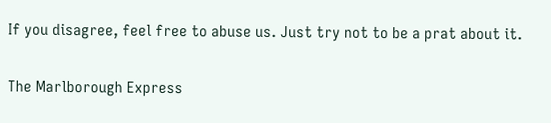If you disagree, feel free to abuse us. Just try not to be a prat about it.

The Marlborough Express